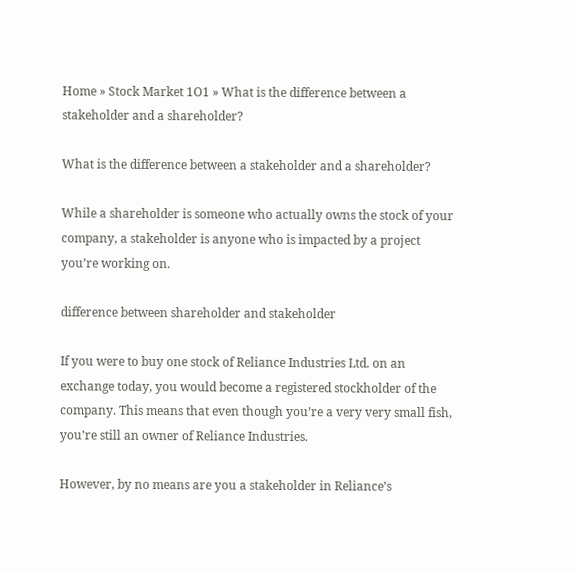Home » Stock Market 1O1 » What is the difference between a stakeholder and a shareholder?

What is the difference between a stakeholder and a shareholder?

While a shareholder is someone who actually owns the stock of your company, a stakeholder is anyone who is impacted by a project you’re working on.

difference between shareholder and stakeholder

If you were to buy one stock of Reliance Industries Ltd. on an exchange today, you would become a registered stockholder of the company. This means that even though you’re a very very small fish, you’re still an owner of Reliance Industries.

However, by no means are you a stakeholder in Reliance’s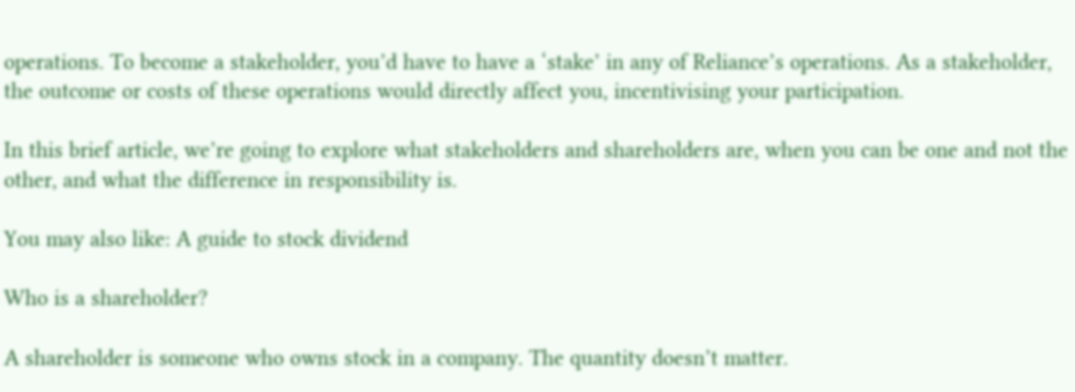operations. To become a stakeholder, you’d have to have a ‘stake’ in any of Reliance’s operations. As a stakeholder, the outcome or costs of these operations would directly affect you, incentivising your participation.

In this brief article, we’re going to explore what stakeholders and shareholders are, when you can be one and not the other, and what the difference in responsibility is.

You may also like: A guide to stock dividend

Who is a shareholder?

A shareholder is someone who owns stock in a company. The quantity doesn’t matter.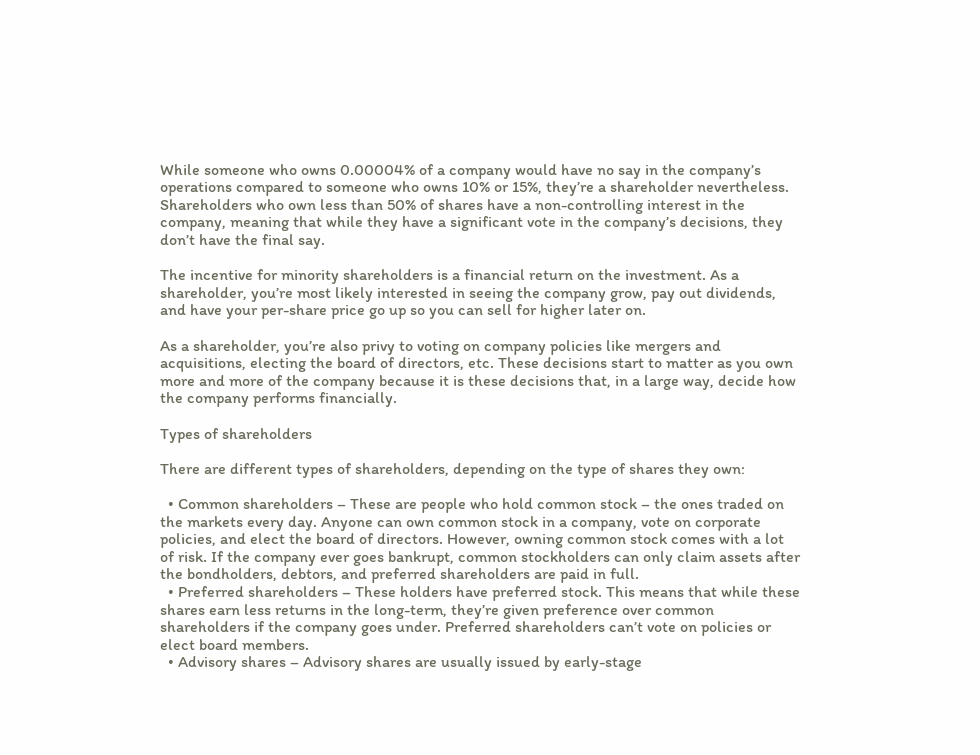While someone who owns 0.00004% of a company would have no say in the company’s operations compared to someone who owns 10% or 15%, they’re a shareholder nevertheless. Shareholders who own less than 50% of shares have a non-controlling interest in the company, meaning that while they have a significant vote in the company’s decisions, they don’t have the final say.

The incentive for minority shareholders is a financial return on the investment. As a shareholder, you’re most likely interested in seeing the company grow, pay out dividends, and have your per-share price go up so you can sell for higher later on.

As a shareholder, you’re also privy to voting on company policies like mergers and acquisitions, electing the board of directors, etc. These decisions start to matter as you own more and more of the company because it is these decisions that, in a large way, decide how the company performs financially.

Types of shareholders

There are different types of shareholders, depending on the type of shares they own:

  • Common shareholders – These are people who hold common stock – the ones traded on the markets every day. Anyone can own common stock in a company, vote on corporate policies, and elect the board of directors. However, owning common stock comes with a lot of risk. If the company ever goes bankrupt, common stockholders can only claim assets after the bondholders, debtors, and preferred shareholders are paid in full.
  • Preferred shareholders – These holders have preferred stock. This means that while these shares earn less returns in the long-term, they’re given preference over common shareholders if the company goes under. Preferred shareholders can’t vote on policies or elect board members.
  • Advisory shares – Advisory shares are usually issued by early-stage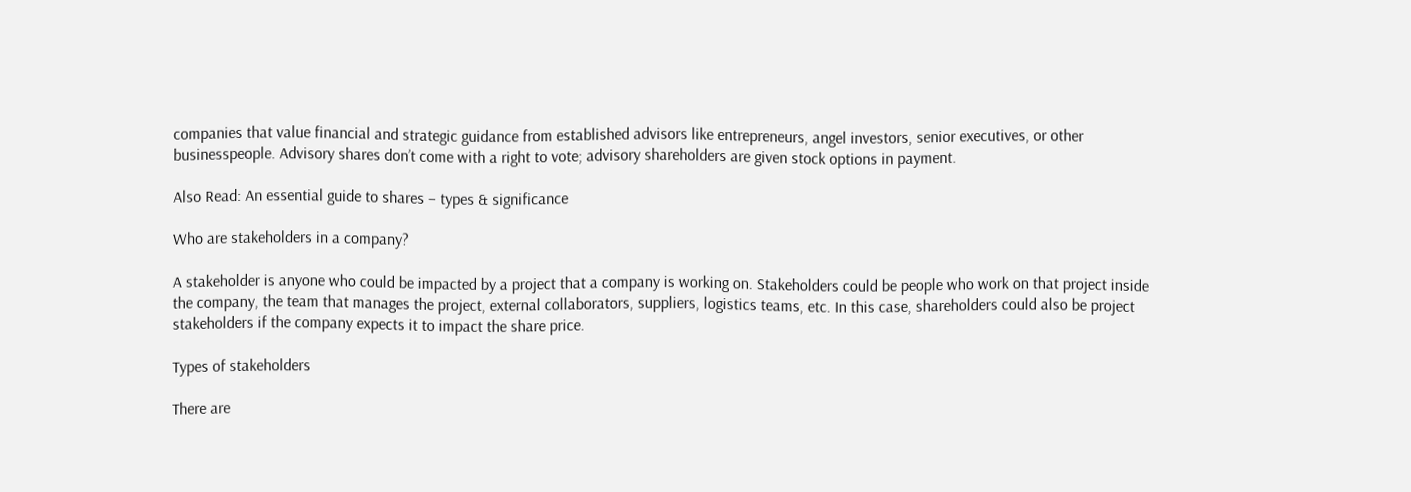companies that value financial and strategic guidance from established advisors like entrepreneurs, angel investors, senior executives, or other businesspeople. Advisory shares don’t come with a right to vote; advisory shareholders are given stock options in payment.

Also Read: An essential guide to shares – types & significance

Who are stakeholders in a company?

A stakeholder is anyone who could be impacted by a project that a company is working on. Stakeholders could be people who work on that project inside the company, the team that manages the project, external collaborators, suppliers, logistics teams, etc. In this case, shareholders could also be project stakeholders if the company expects it to impact the share price.

Types of stakeholders

There are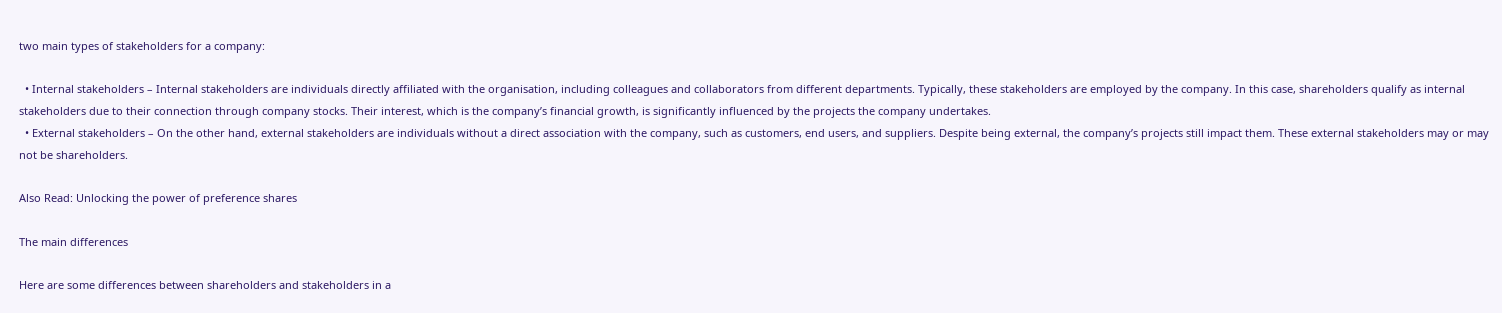two main types of stakeholders for a company:

  • Internal stakeholders – Internal stakeholders are individuals directly affiliated with the organisation, including colleagues and collaborators from different departments. Typically, these stakeholders are employed by the company. In this case, shareholders qualify as internal stakeholders due to their connection through company stocks. Their interest, which is the company’s financial growth, is significantly influenced by the projects the company undertakes.
  • External stakeholders – On the other hand, external stakeholders are individuals without a direct association with the company, such as customers, end users, and suppliers. Despite being external, the company’s projects still impact them. These external stakeholders may or may not be shareholders.

Also Read: Unlocking the power of preference shares

The main differences

Here are some differences between shareholders and stakeholders in a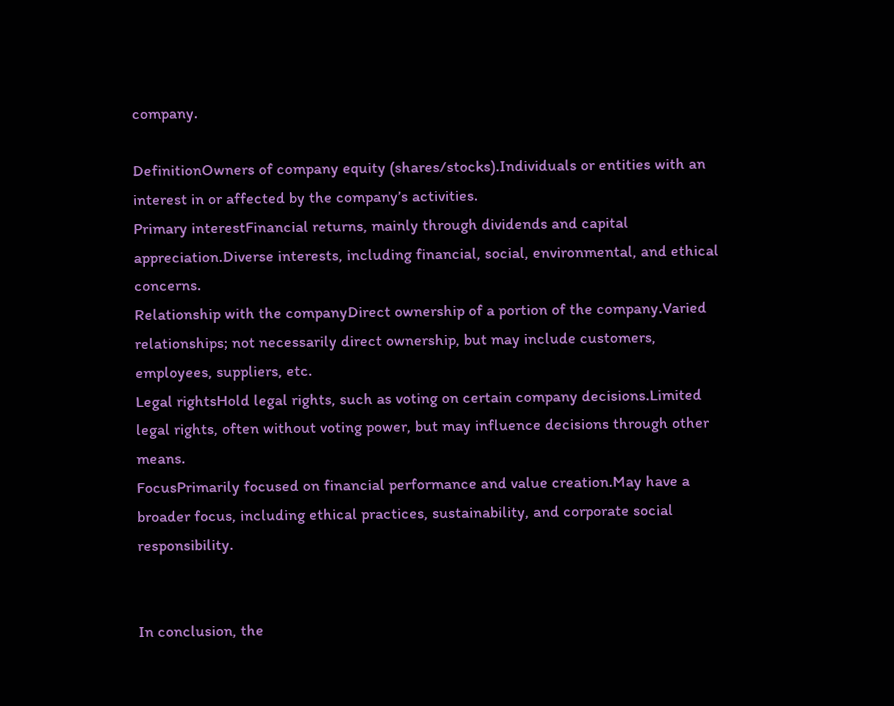company.

DefinitionOwners of company equity (shares/stocks).Individuals or entities with an interest in or affected by the company’s activities.
Primary interestFinancial returns, mainly through dividends and capital appreciation.Diverse interests, including financial, social, environmental, and ethical concerns.
Relationship with the companyDirect ownership of a portion of the company.Varied relationships; not necessarily direct ownership, but may include customers, employees, suppliers, etc.
Legal rightsHold legal rights, such as voting on certain company decisions.Limited legal rights, often without voting power, but may influence decisions through other means.
FocusPrimarily focused on financial performance and value creation.May have a broader focus, including ethical practices, sustainability, and corporate social responsibility.


In conclusion, the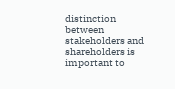distinction between stakeholders and shareholders is important to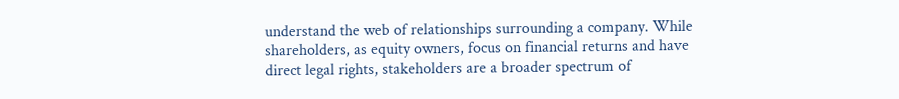understand the web of relationships surrounding a company. While shareholders, as equity owners, focus on financial returns and have direct legal rights, stakeholders are a broader spectrum of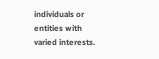individuals or entities with varied interests.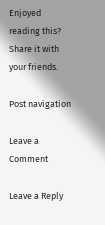Enjoyed reading this? Share it with your friends.

Post navigation

Leave a Comment

Leave a Reply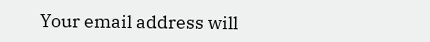Your email address will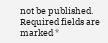not be published. Required fields are marked *